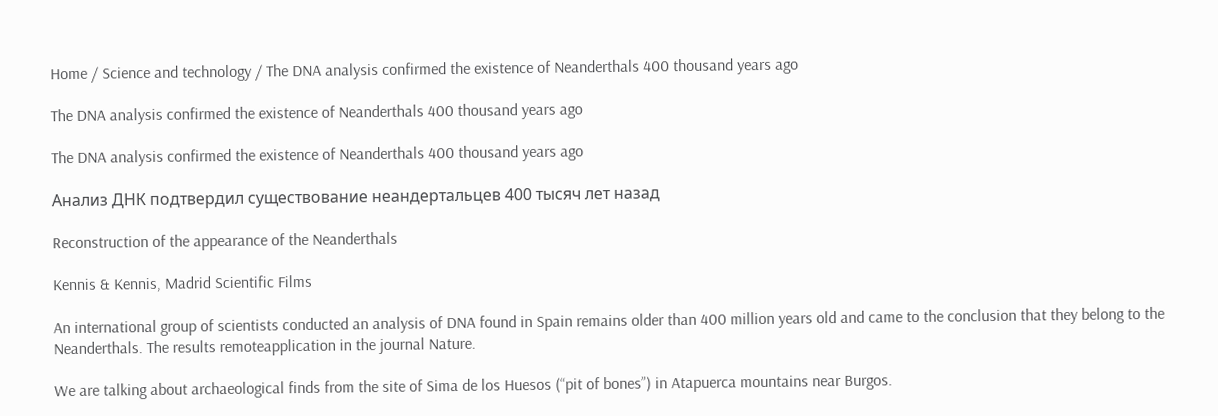Home / Science and technology / The DNA analysis confirmed the existence of Neanderthals 400 thousand years ago

The DNA analysis confirmed the existence of Neanderthals 400 thousand years ago

The DNA analysis confirmed the existence of Neanderthals 400 thousand years ago

Анализ ДНК подтвердил существование неандертальцев 400 тысяч лет назад

Reconstruction of the appearance of the Neanderthals

Kennis & Kennis, Madrid Scientific Films

An international group of scientists conducted an analysis of DNA found in Spain remains older than 400 million years old and came to the conclusion that they belong to the Neanderthals. The results remoteapplication in the journal Nature.

We are talking about archaeological finds from the site of Sima de los Huesos (“pit of bones”) in Atapuerca mountains near Burgos.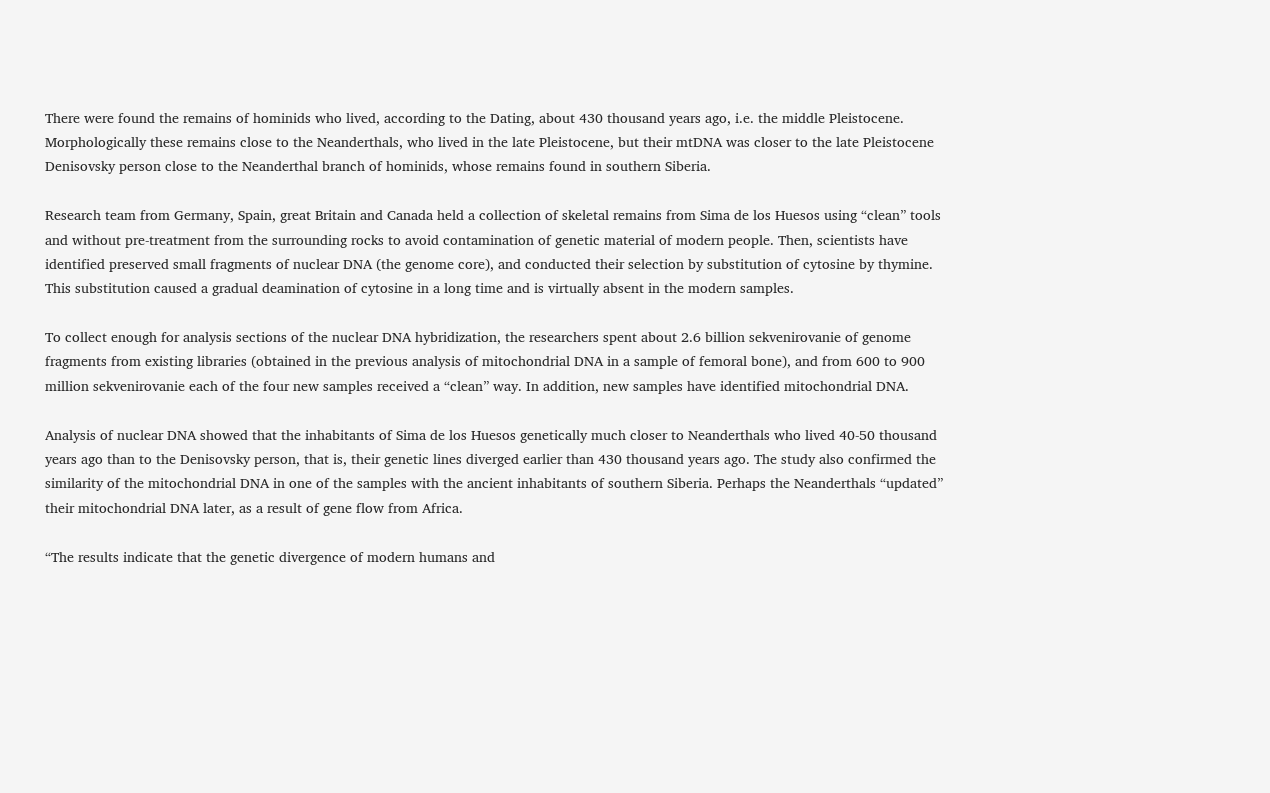There were found the remains of hominids who lived, according to the Dating, about 430 thousand years ago, i.e. the middle Pleistocene. Morphologically these remains close to the Neanderthals, who lived in the late Pleistocene, but their mtDNA was closer to the late Pleistocene Denisovsky person close to the Neanderthal branch of hominids, whose remains found in southern Siberia.

Research team from Germany, Spain, great Britain and Canada held a collection of skeletal remains from Sima de los Huesos using “clean” tools and without pre-treatment from the surrounding rocks to avoid contamination of genetic material of modern people. Then, scientists have identified preserved small fragments of nuclear DNA (the genome core), and conducted their selection by substitution of cytosine by thymine. This substitution caused a gradual deamination of cytosine in a long time and is virtually absent in the modern samples.

To collect enough for analysis sections of the nuclear DNA hybridization, the researchers spent about 2.6 billion sekvenirovanie of genome fragments from existing libraries (obtained in the previous analysis of mitochondrial DNA in a sample of femoral bone), and from 600 to 900 million sekvenirovanie each of the four new samples received a “clean” way. In addition, new samples have identified mitochondrial DNA.

Analysis of nuclear DNA showed that the inhabitants of Sima de los Huesos genetically much closer to Neanderthals who lived 40-50 thousand years ago than to the Denisovsky person, that is, their genetic lines diverged earlier than 430 thousand years ago. The study also confirmed the similarity of the mitochondrial DNA in one of the samples with the ancient inhabitants of southern Siberia. Perhaps the Neanderthals “updated” their mitochondrial DNA later, as a result of gene flow from Africa.

“The results indicate that the genetic divergence of modern humans and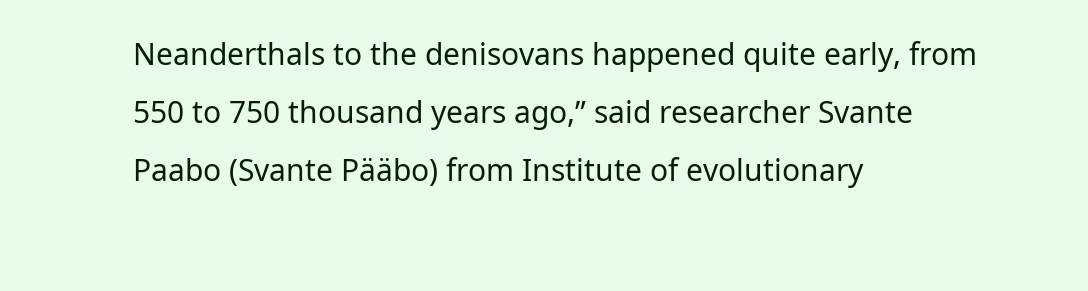Neanderthals to the denisovans happened quite early, from 550 to 750 thousand years ago,” said researcher Svante Paabo (Svante Pääbo) from Institute of evolutionary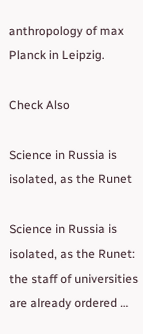anthropology of max Planck in Leipzig.

Check Also

Science in Russia is isolated, as the Runet

Science in Russia is isolated, as the Runet: the staff of universities are already ordered …